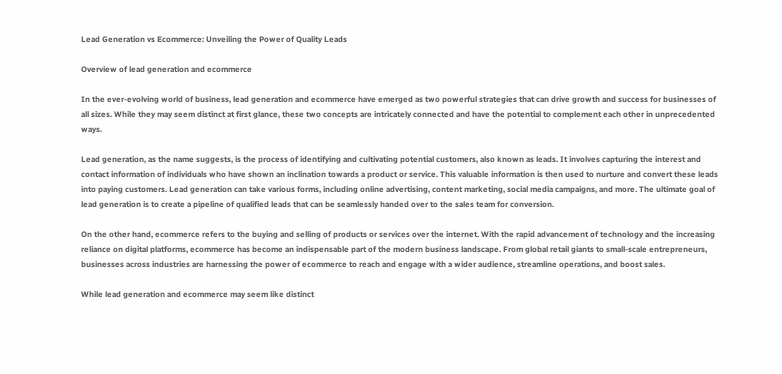Lead Generation vs Ecommerce: Unveiling the Power of Quality Leads

Overview of lead generation and ecommerce

In the ever-evolving world of business, lead generation and ecommerce have emerged as two powerful strategies that can drive growth and success for businesses of all sizes. While they may seem distinct at first glance, these two concepts are intricately connected and have the potential to complement each other in unprecedented ways.

Lead generation, as the name suggests, is the process of identifying and cultivating potential customers, also known as leads. It involves capturing the interest and contact information of individuals who have shown an inclination towards a product or service. This valuable information is then used to nurture and convert these leads into paying customers. Lead generation can take various forms, including online advertising, content marketing, social media campaigns, and more. The ultimate goal of lead generation is to create a pipeline of qualified leads that can be seamlessly handed over to the sales team for conversion.

On the other hand, ecommerce refers to the buying and selling of products or services over the internet. With the rapid advancement of technology and the increasing reliance on digital platforms, ecommerce has become an indispensable part of the modern business landscape. From global retail giants to small-scale entrepreneurs, businesses across industries are harnessing the power of ecommerce to reach and engage with a wider audience, streamline operations, and boost sales.

While lead generation and ecommerce may seem like distinct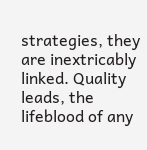strategies, they are inextricably linked. Quality leads, the lifeblood of any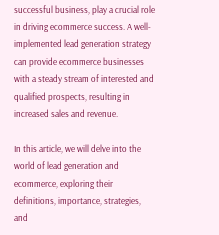successful business, play a crucial role in driving ecommerce success. A well-implemented lead generation strategy can provide ecommerce businesses with a steady stream of interested and qualified prospects, resulting in increased sales and revenue.

In this article, we will delve into the world of lead generation and ecommerce, exploring their definitions, importance, strategies, and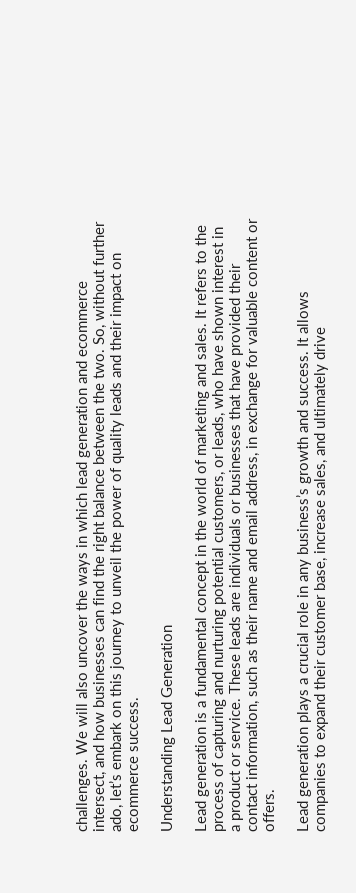challenges. We will also uncover the ways in which lead generation and ecommerce intersect, and how businesses can find the right balance between the two. So, without further ado, let’s embark on this journey to unveil the power of quality leads and their impact on ecommerce success.

Understanding Lead Generation

Lead generation is a fundamental concept in the world of marketing and sales. It refers to the process of capturing and nurturing potential customers, or leads, who have shown interest in a product or service. These leads are individuals or businesses that have provided their contact information, such as their name and email address, in exchange for valuable content or offers.

Lead generation plays a crucial role in any business’s growth and success. It allows companies to expand their customer base, increase sales, and ultimately drive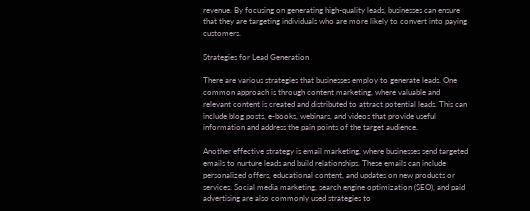revenue. By focusing on generating high-quality leads, businesses can ensure that they are targeting individuals who are more likely to convert into paying customers.

Strategies for Lead Generation

There are various strategies that businesses employ to generate leads. One common approach is through content marketing, where valuable and relevant content is created and distributed to attract potential leads. This can include blog posts, e-books, webinars, and videos that provide useful information and address the pain points of the target audience.

Another effective strategy is email marketing, where businesses send targeted emails to nurture leads and build relationships. These emails can include personalized offers, educational content, and updates on new products or services. Social media marketing, search engine optimization (SEO), and paid advertising are also commonly used strategies to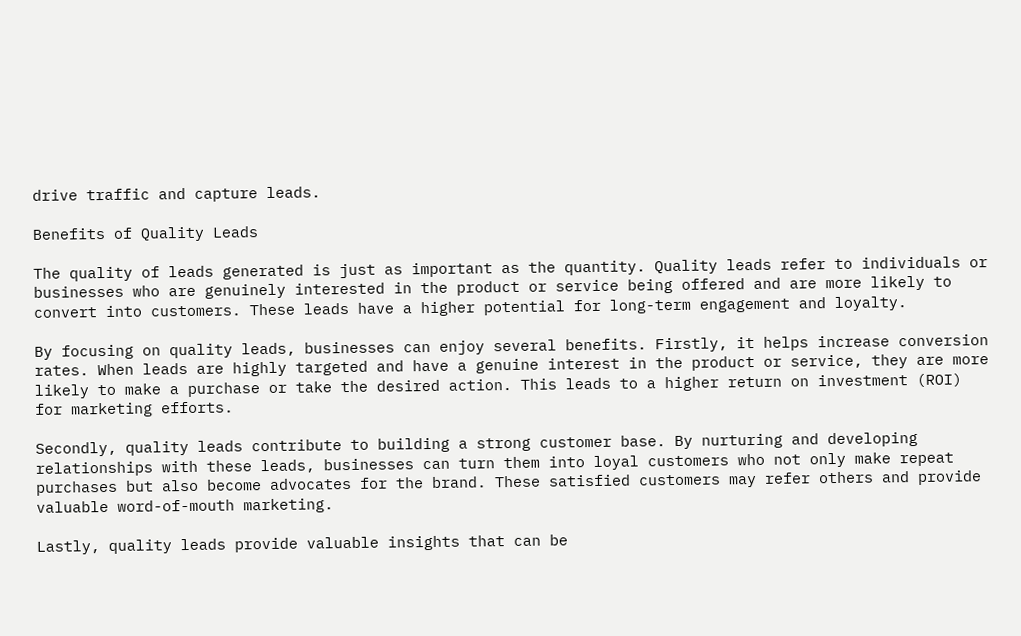drive traffic and capture leads.

Benefits of Quality Leads

The quality of leads generated is just as important as the quantity. Quality leads refer to individuals or businesses who are genuinely interested in the product or service being offered and are more likely to convert into customers. These leads have a higher potential for long-term engagement and loyalty.

By focusing on quality leads, businesses can enjoy several benefits. Firstly, it helps increase conversion rates. When leads are highly targeted and have a genuine interest in the product or service, they are more likely to make a purchase or take the desired action. This leads to a higher return on investment (ROI) for marketing efforts.

Secondly, quality leads contribute to building a strong customer base. By nurturing and developing relationships with these leads, businesses can turn them into loyal customers who not only make repeat purchases but also become advocates for the brand. These satisfied customers may refer others and provide valuable word-of-mouth marketing.

Lastly, quality leads provide valuable insights that can be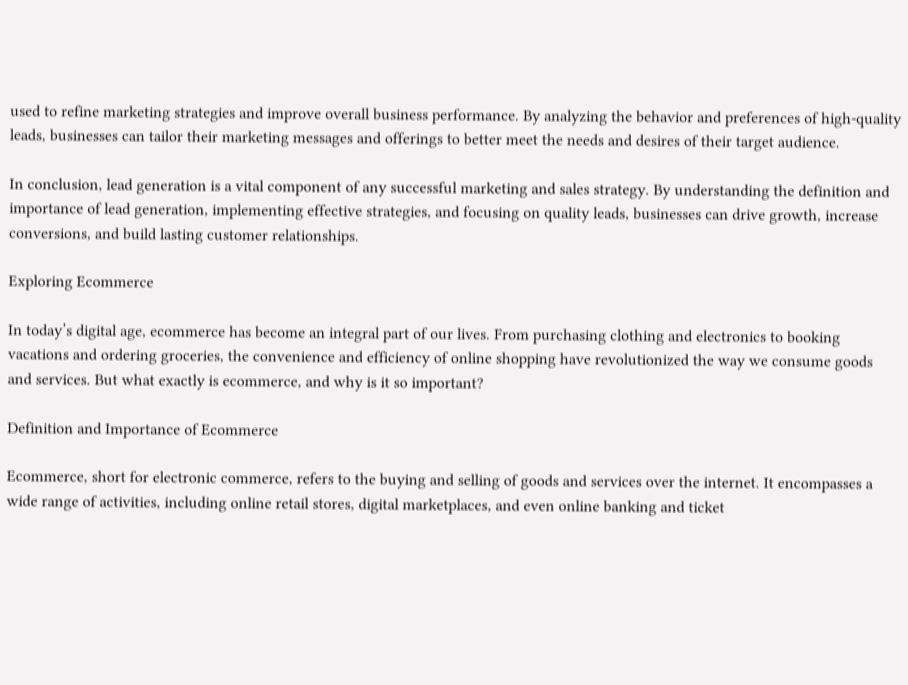used to refine marketing strategies and improve overall business performance. By analyzing the behavior and preferences of high-quality leads, businesses can tailor their marketing messages and offerings to better meet the needs and desires of their target audience.

In conclusion, lead generation is a vital component of any successful marketing and sales strategy. By understanding the definition and importance of lead generation, implementing effective strategies, and focusing on quality leads, businesses can drive growth, increase conversions, and build lasting customer relationships.

Exploring Ecommerce

In today’s digital age, ecommerce has become an integral part of our lives. From purchasing clothing and electronics to booking vacations and ordering groceries, the convenience and efficiency of online shopping have revolutionized the way we consume goods and services. But what exactly is ecommerce, and why is it so important?

Definition and Importance of Ecommerce

Ecommerce, short for electronic commerce, refers to the buying and selling of goods and services over the internet. It encompasses a wide range of activities, including online retail stores, digital marketplaces, and even online banking and ticket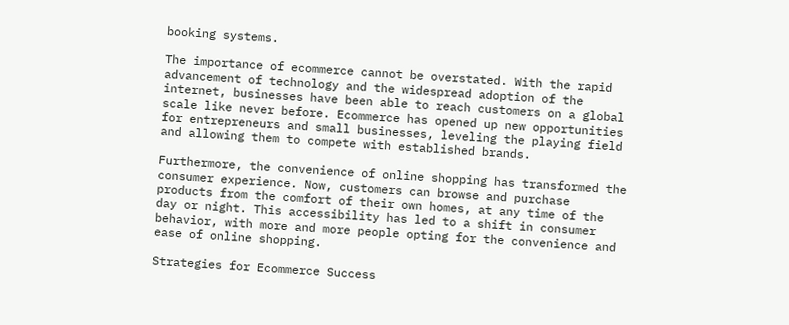booking systems.

The importance of ecommerce cannot be overstated. With the rapid advancement of technology and the widespread adoption of the internet, businesses have been able to reach customers on a global scale like never before. Ecommerce has opened up new opportunities for entrepreneurs and small businesses, leveling the playing field and allowing them to compete with established brands.

Furthermore, the convenience of online shopping has transformed the consumer experience. Now, customers can browse and purchase products from the comfort of their own homes, at any time of the day or night. This accessibility has led to a shift in consumer behavior, with more and more people opting for the convenience and ease of online shopping.

Strategies for Ecommerce Success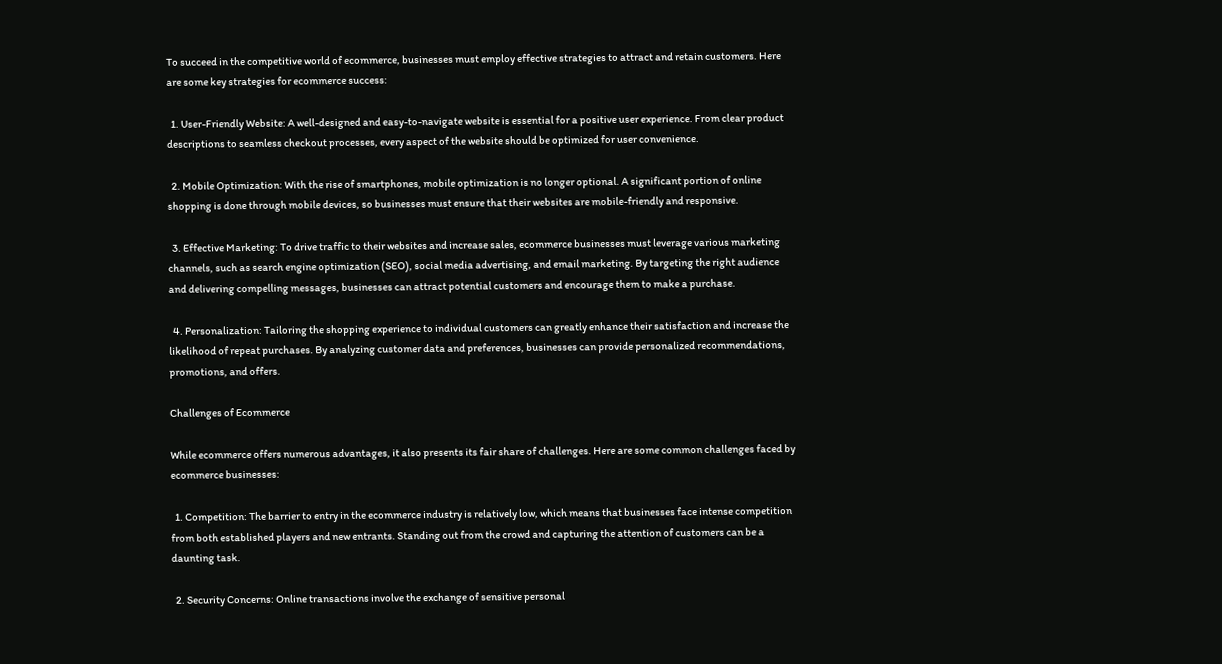To succeed in the competitive world of ecommerce, businesses must employ effective strategies to attract and retain customers. Here are some key strategies for ecommerce success:

  1. User-Friendly Website: A well-designed and easy-to-navigate website is essential for a positive user experience. From clear product descriptions to seamless checkout processes, every aspect of the website should be optimized for user convenience.

  2. Mobile Optimization: With the rise of smartphones, mobile optimization is no longer optional. A significant portion of online shopping is done through mobile devices, so businesses must ensure that their websites are mobile-friendly and responsive.

  3. Effective Marketing: To drive traffic to their websites and increase sales, ecommerce businesses must leverage various marketing channels, such as search engine optimization (SEO), social media advertising, and email marketing. By targeting the right audience and delivering compelling messages, businesses can attract potential customers and encourage them to make a purchase.

  4. Personalization: Tailoring the shopping experience to individual customers can greatly enhance their satisfaction and increase the likelihood of repeat purchases. By analyzing customer data and preferences, businesses can provide personalized recommendations, promotions, and offers.

Challenges of Ecommerce

While ecommerce offers numerous advantages, it also presents its fair share of challenges. Here are some common challenges faced by ecommerce businesses:

  1. Competition: The barrier to entry in the ecommerce industry is relatively low, which means that businesses face intense competition from both established players and new entrants. Standing out from the crowd and capturing the attention of customers can be a daunting task.

  2. Security Concerns: Online transactions involve the exchange of sensitive personal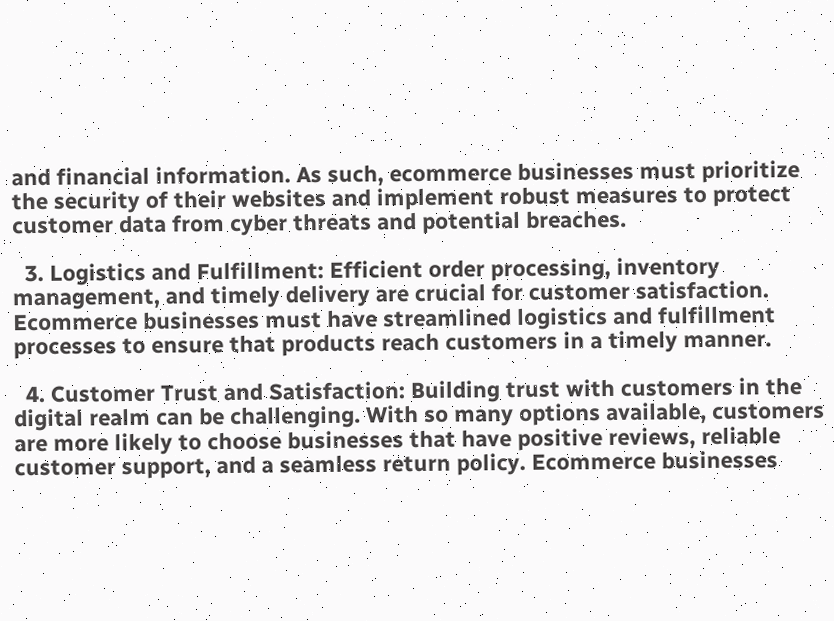and financial information. As such, ecommerce businesses must prioritize the security of their websites and implement robust measures to protect customer data from cyber threats and potential breaches.

  3. Logistics and Fulfillment: Efficient order processing, inventory management, and timely delivery are crucial for customer satisfaction. Ecommerce businesses must have streamlined logistics and fulfillment processes to ensure that products reach customers in a timely manner.

  4. Customer Trust and Satisfaction: Building trust with customers in the digital realm can be challenging. With so many options available, customers are more likely to choose businesses that have positive reviews, reliable customer support, and a seamless return policy. Ecommerce businesses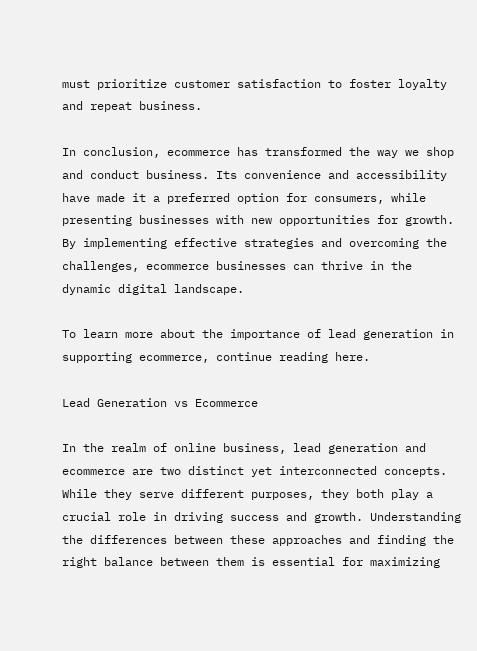must prioritize customer satisfaction to foster loyalty and repeat business.

In conclusion, ecommerce has transformed the way we shop and conduct business. Its convenience and accessibility have made it a preferred option for consumers, while presenting businesses with new opportunities for growth. By implementing effective strategies and overcoming the challenges, ecommerce businesses can thrive in the dynamic digital landscape.

To learn more about the importance of lead generation in supporting ecommerce, continue reading here.

Lead Generation vs Ecommerce

In the realm of online business, lead generation and ecommerce are two distinct yet interconnected concepts. While they serve different purposes, they both play a crucial role in driving success and growth. Understanding the differences between these approaches and finding the right balance between them is essential for maximizing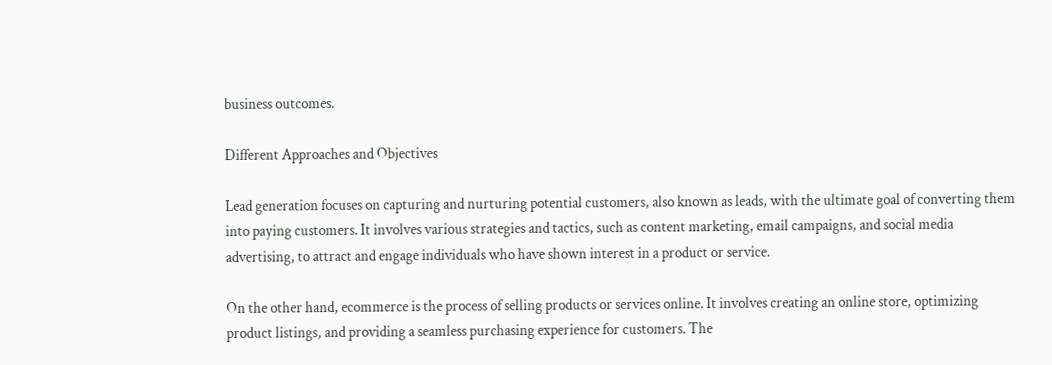business outcomes.

Different Approaches and Objectives

Lead generation focuses on capturing and nurturing potential customers, also known as leads, with the ultimate goal of converting them into paying customers. It involves various strategies and tactics, such as content marketing, email campaigns, and social media advertising, to attract and engage individuals who have shown interest in a product or service.

On the other hand, ecommerce is the process of selling products or services online. It involves creating an online store, optimizing product listings, and providing a seamless purchasing experience for customers. The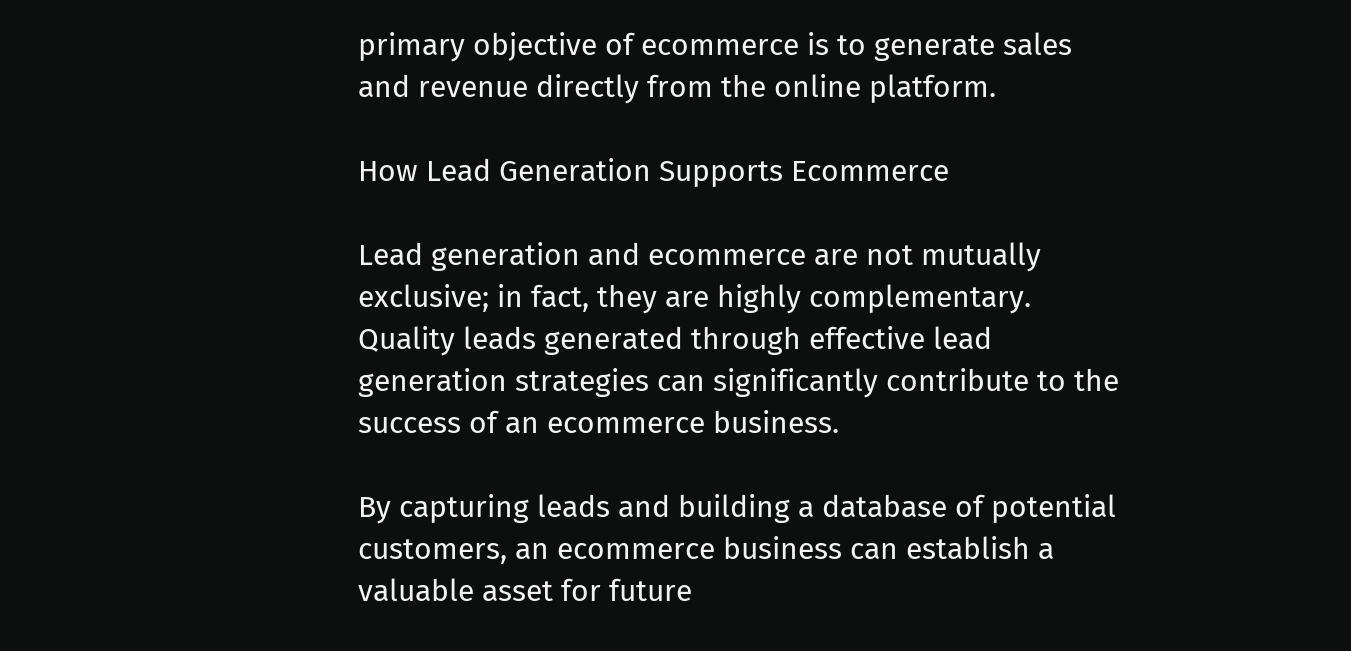primary objective of ecommerce is to generate sales and revenue directly from the online platform.

How Lead Generation Supports Ecommerce

Lead generation and ecommerce are not mutually exclusive; in fact, they are highly complementary. Quality leads generated through effective lead generation strategies can significantly contribute to the success of an ecommerce business.

By capturing leads and building a database of potential customers, an ecommerce business can establish a valuable asset for future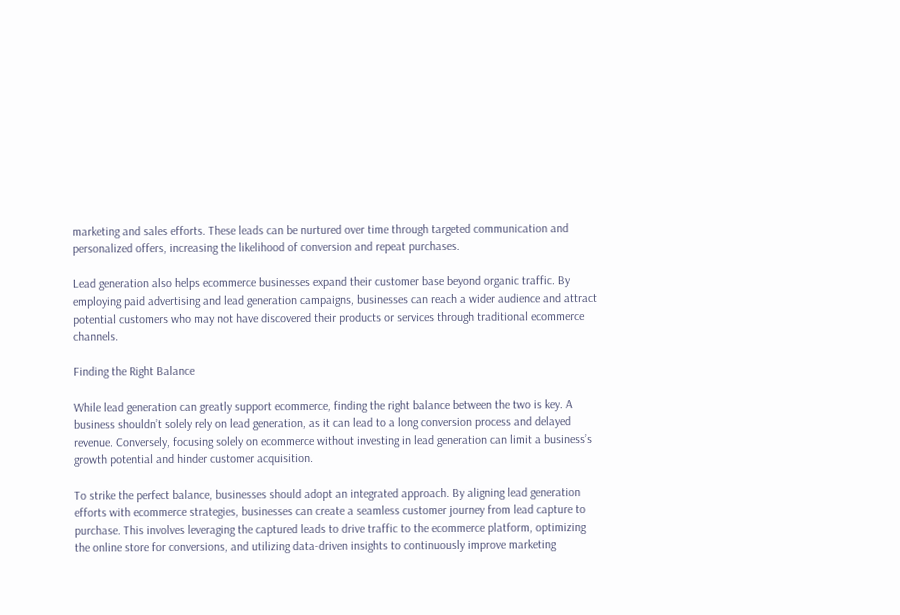marketing and sales efforts. These leads can be nurtured over time through targeted communication and personalized offers, increasing the likelihood of conversion and repeat purchases.

Lead generation also helps ecommerce businesses expand their customer base beyond organic traffic. By employing paid advertising and lead generation campaigns, businesses can reach a wider audience and attract potential customers who may not have discovered their products or services through traditional ecommerce channels.

Finding the Right Balance

While lead generation can greatly support ecommerce, finding the right balance between the two is key. A business shouldn’t solely rely on lead generation, as it can lead to a long conversion process and delayed revenue. Conversely, focusing solely on ecommerce without investing in lead generation can limit a business’s growth potential and hinder customer acquisition.

To strike the perfect balance, businesses should adopt an integrated approach. By aligning lead generation efforts with ecommerce strategies, businesses can create a seamless customer journey from lead capture to purchase. This involves leveraging the captured leads to drive traffic to the ecommerce platform, optimizing the online store for conversions, and utilizing data-driven insights to continuously improve marketing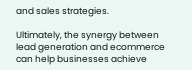and sales strategies.

Ultimately, the synergy between lead generation and ecommerce can help businesses achieve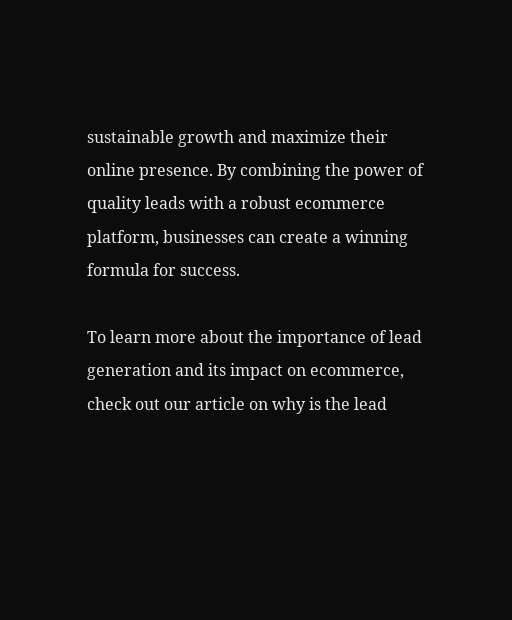sustainable growth and maximize their online presence. By combining the power of quality leads with a robust ecommerce platform, businesses can create a winning formula for success.

To learn more about the importance of lead generation and its impact on ecommerce, check out our article on why is the lead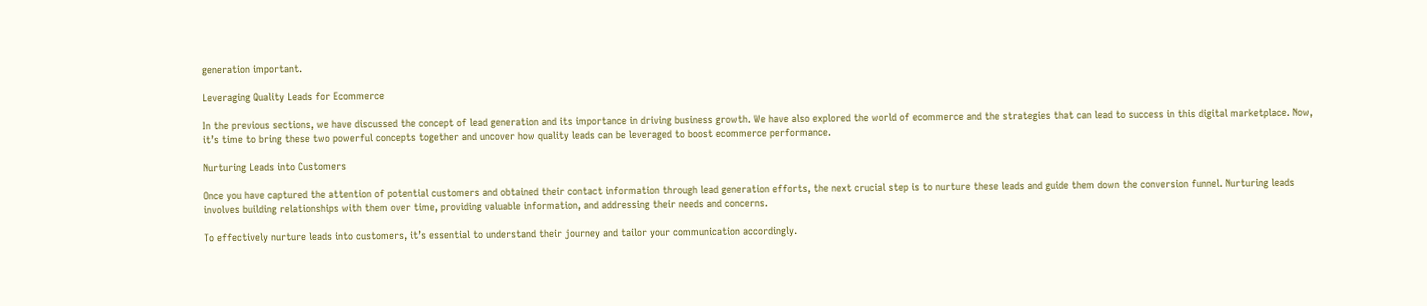generation important.

Leveraging Quality Leads for Ecommerce

In the previous sections, we have discussed the concept of lead generation and its importance in driving business growth. We have also explored the world of ecommerce and the strategies that can lead to success in this digital marketplace. Now, it’s time to bring these two powerful concepts together and uncover how quality leads can be leveraged to boost ecommerce performance.

Nurturing Leads into Customers

Once you have captured the attention of potential customers and obtained their contact information through lead generation efforts, the next crucial step is to nurture these leads and guide them down the conversion funnel. Nurturing leads involves building relationships with them over time, providing valuable information, and addressing their needs and concerns.

To effectively nurture leads into customers, it’s essential to understand their journey and tailor your communication accordingly.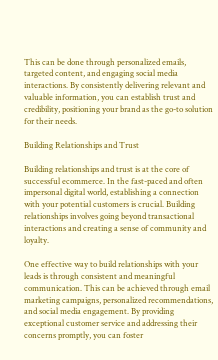This can be done through personalized emails, targeted content, and engaging social media interactions. By consistently delivering relevant and valuable information, you can establish trust and credibility, positioning your brand as the go-to solution for their needs.

Building Relationships and Trust

Building relationships and trust is at the core of successful ecommerce. In the fast-paced and often impersonal digital world, establishing a connection with your potential customers is crucial. Building relationships involves going beyond transactional interactions and creating a sense of community and loyalty.

One effective way to build relationships with your leads is through consistent and meaningful communication. This can be achieved through email marketing campaigns, personalized recommendations, and social media engagement. By providing exceptional customer service and addressing their concerns promptly, you can foster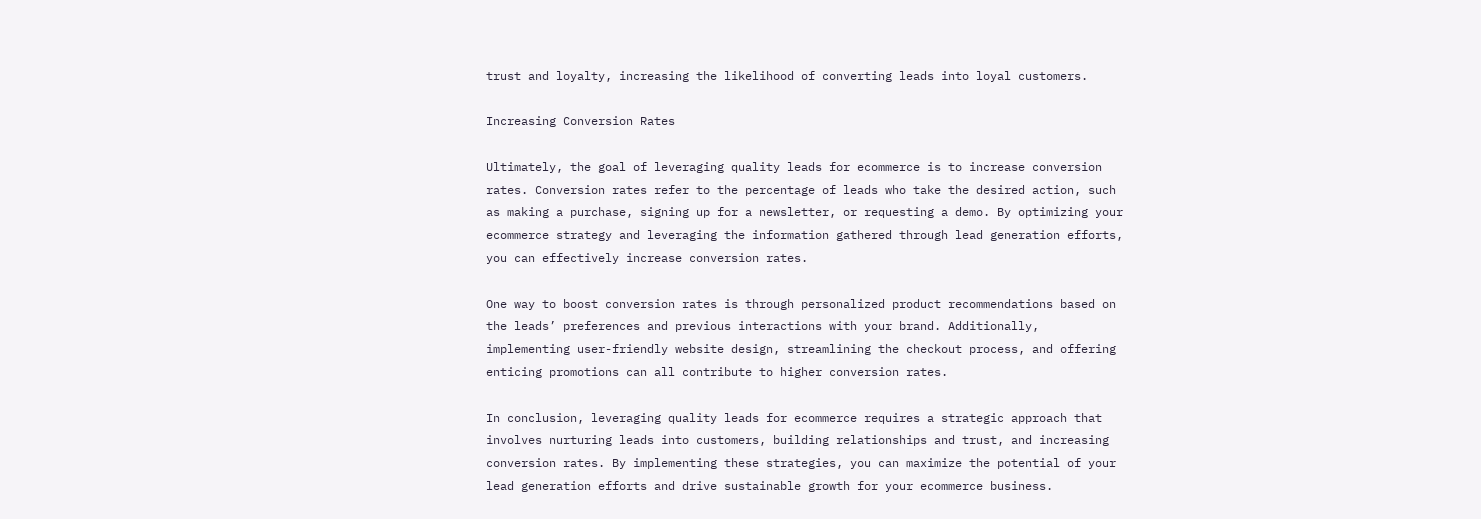trust and loyalty, increasing the likelihood of converting leads into loyal customers.

Increasing Conversion Rates

Ultimately, the goal of leveraging quality leads for ecommerce is to increase conversion rates. Conversion rates refer to the percentage of leads who take the desired action, such as making a purchase, signing up for a newsletter, or requesting a demo. By optimizing your ecommerce strategy and leveraging the information gathered through lead generation efforts, you can effectively increase conversion rates.

One way to boost conversion rates is through personalized product recommendations based on the leads’ preferences and previous interactions with your brand. Additionally, implementing user-friendly website design, streamlining the checkout process, and offering enticing promotions can all contribute to higher conversion rates.

In conclusion, leveraging quality leads for ecommerce requires a strategic approach that involves nurturing leads into customers, building relationships and trust, and increasing conversion rates. By implementing these strategies, you can maximize the potential of your lead generation efforts and drive sustainable growth for your ecommerce business.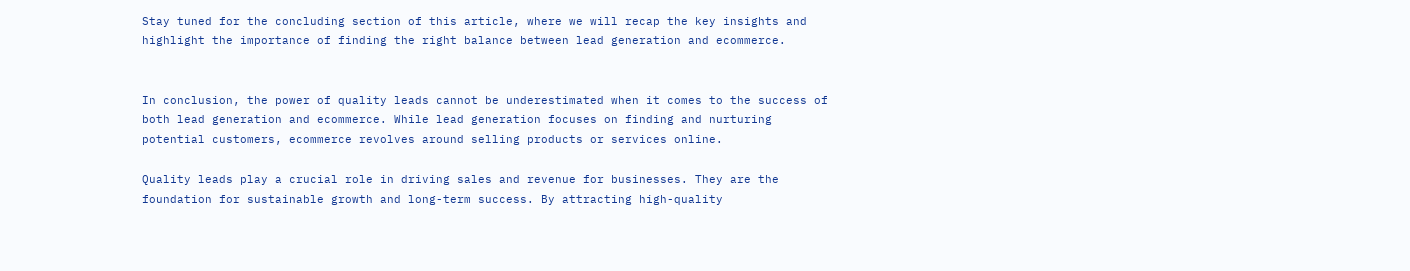Stay tuned for the concluding section of this article, where we will recap the key insights and highlight the importance of finding the right balance between lead generation and ecommerce.


In conclusion, the power of quality leads cannot be underestimated when it comes to the success of both lead generation and ecommerce. While lead generation focuses on finding and nurturing potential customers, ecommerce revolves around selling products or services online.

Quality leads play a crucial role in driving sales and revenue for businesses. They are the foundation for sustainable growth and long-term success. By attracting high-quality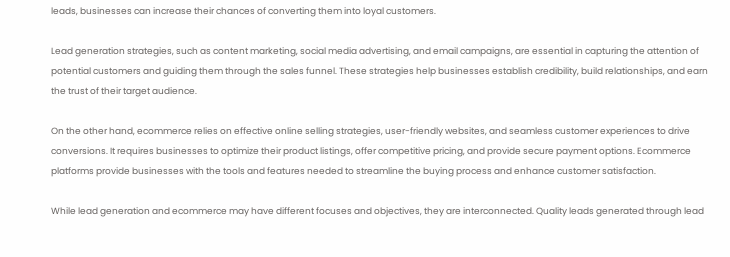leads, businesses can increase their chances of converting them into loyal customers.

Lead generation strategies, such as content marketing, social media advertising, and email campaigns, are essential in capturing the attention of potential customers and guiding them through the sales funnel. These strategies help businesses establish credibility, build relationships, and earn the trust of their target audience.

On the other hand, ecommerce relies on effective online selling strategies, user-friendly websites, and seamless customer experiences to drive conversions. It requires businesses to optimize their product listings, offer competitive pricing, and provide secure payment options. Ecommerce platforms provide businesses with the tools and features needed to streamline the buying process and enhance customer satisfaction.

While lead generation and ecommerce may have different focuses and objectives, they are interconnected. Quality leads generated through lead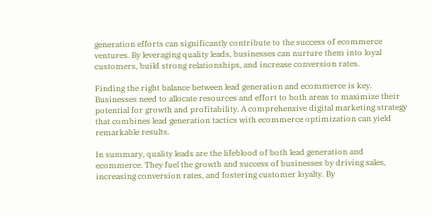generation efforts can significantly contribute to the success of ecommerce ventures. By leveraging quality leads, businesses can nurture them into loyal customers, build strong relationships, and increase conversion rates.

Finding the right balance between lead generation and ecommerce is key. Businesses need to allocate resources and effort to both areas to maximize their potential for growth and profitability. A comprehensive digital marketing strategy that combines lead generation tactics with ecommerce optimization can yield remarkable results.

In summary, quality leads are the lifeblood of both lead generation and ecommerce. They fuel the growth and success of businesses by driving sales, increasing conversion rates, and fostering customer loyalty. By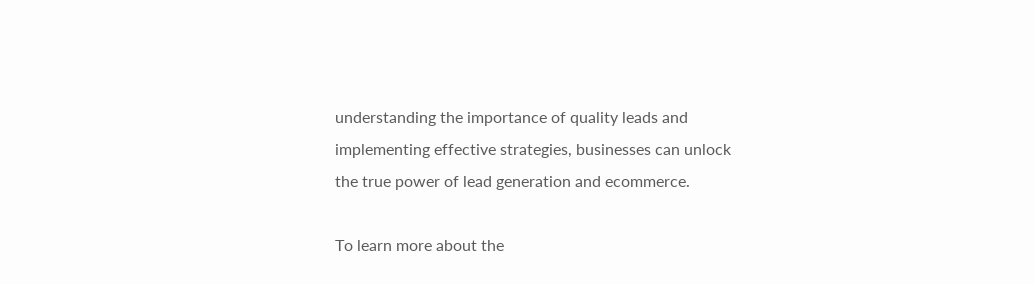understanding the importance of quality leads and implementing effective strategies, businesses can unlock the true power of lead generation and ecommerce.

To learn more about the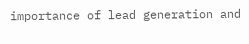importance of lead generation and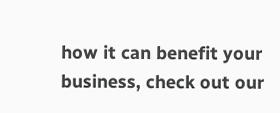how it can benefit your business, check out our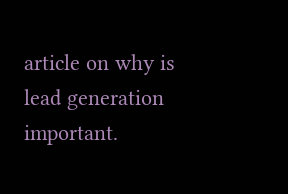article on why is lead generation important.